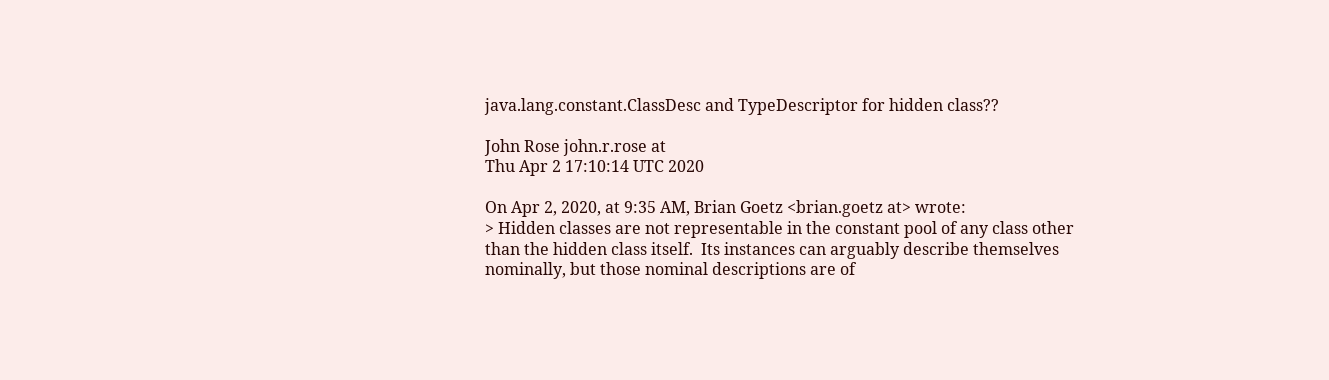java.lang.constant.ClassDesc and TypeDescriptor for hidden class??

John Rose john.r.rose at
Thu Apr 2 17:10:14 UTC 2020

On Apr 2, 2020, at 9:35 AM, Brian Goetz <brian.goetz at> wrote:
> Hidden classes are not representable in the constant pool of any class other than the hidden class itself.  Its instances can arguably describe themselves nominally, but those nominal descriptions are of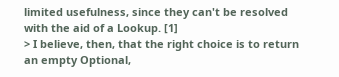limited usefulness, since they can't be resolved with the aid of a Lookup. [1]
> I believe, then, that the right choice is to return an empty Optional,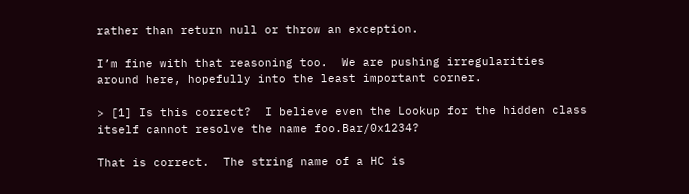rather than return null or throw an exception.

I’m fine with that reasoning too.  We are pushing irregularities
around here, hopefully into the least important corner.

> [1] Is this correct?  I believe even the Lookup for the hidden class itself cannot resolve the name foo.Bar/0x1234?

That is correct.  The string name of a HC is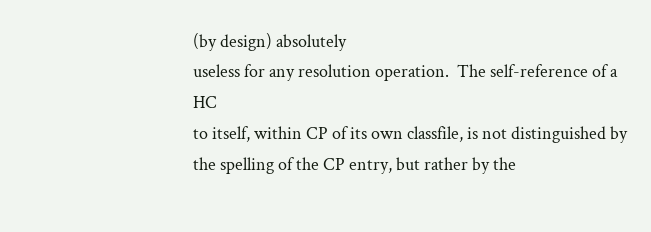(by design) absolutely
useless for any resolution operation.  The self-reference of a HC
to itself, within CP of its own classfile, is not distinguished by
the spelling of the CP entry, but rather by the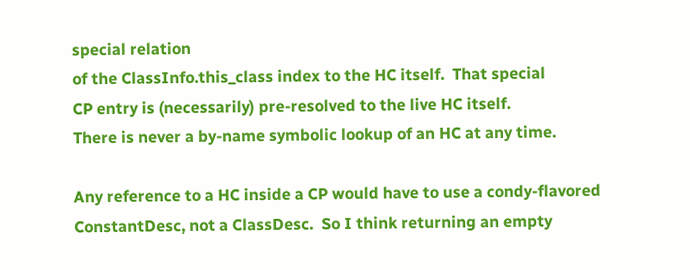special relation
of the ClassInfo.this_class index to the HC itself.  That special
CP entry is (necessarily) pre-resolved to the live HC itself.
There is never a by-name symbolic lookup of an HC at any time.

Any reference to a HC inside a CP would have to use a condy-flavored
ConstantDesc, not a ClassDesc.  So I think returning an empty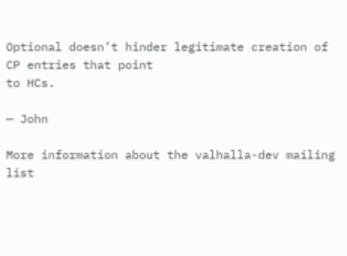Optional doesn’t hinder legitimate creation of CP entries that point
to HCs.

— John

More information about the valhalla-dev mailing list